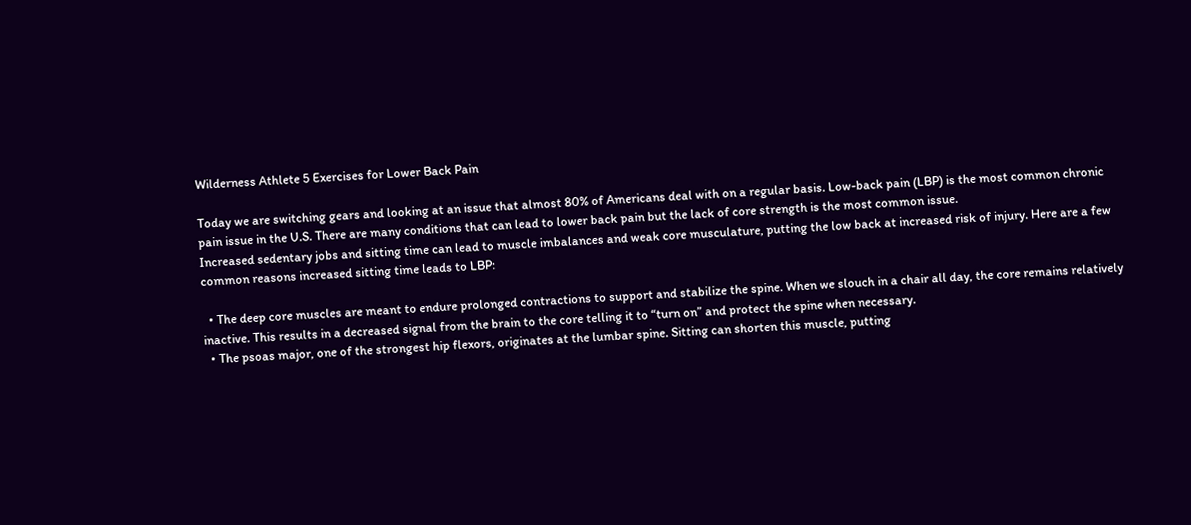Wilderness Athlete 5 Exercises for Lower Back Pain

Today we are switching gears and looking at an issue that almost 80% of Americans deal with on a regular basis. Low-back pain (LBP) is the most common chronic pain issue in the U.S. There are many conditions that can lead to lower back pain but the lack of core strength is the most common issue.
Increased sedentary jobs and sitting time can lead to muscle imbalances and weak core musculature, putting the low back at increased risk of injury. Here are a few common reasons increased sitting time leads to LBP:

  • The deep core muscles are meant to endure prolonged contractions to support and stabilize the spine. When we slouch in a chair all day, the core remains relatively inactive. This results in a decreased signal from the brain to the core telling it to “turn on” and protect the spine when necessary.
  • The psoas major, one of the strongest hip flexors, originates at the lumbar spine. Sitting can shorten this muscle, putting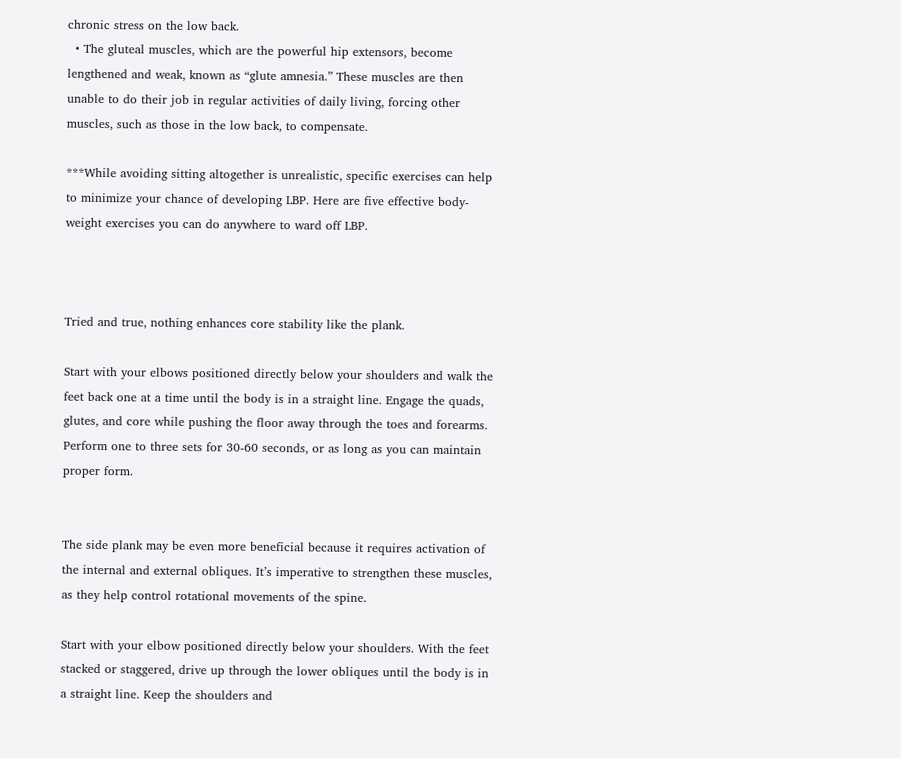chronic stress on the low back.
  • The gluteal muscles, which are the powerful hip extensors, become lengthened and weak, known as “glute amnesia.” These muscles are then unable to do their job in regular activities of daily living, forcing other muscles, such as those in the low back, to compensate.

***While avoiding sitting altogether is unrealistic, specific exercises can help to minimize your chance of developing LBP. Here are five effective body-weight exercises you can do anywhere to ward off LBP.



Tried and true, nothing enhances core stability like the plank.

Start with your elbows positioned directly below your shoulders and walk the feet back one at a time until the body is in a straight line. Engage the quads, glutes, and core while pushing the floor away through the toes and forearms. Perform one to three sets for 30-60 seconds, or as long as you can maintain proper form.


The side plank may be even more beneficial because it requires activation of the internal and external obliques. It’s imperative to strengthen these muscles, as they help control rotational movements of the spine.

Start with your elbow positioned directly below your shoulders. With the feet stacked or staggered, drive up through the lower obliques until the body is in a straight line. Keep the shoulders and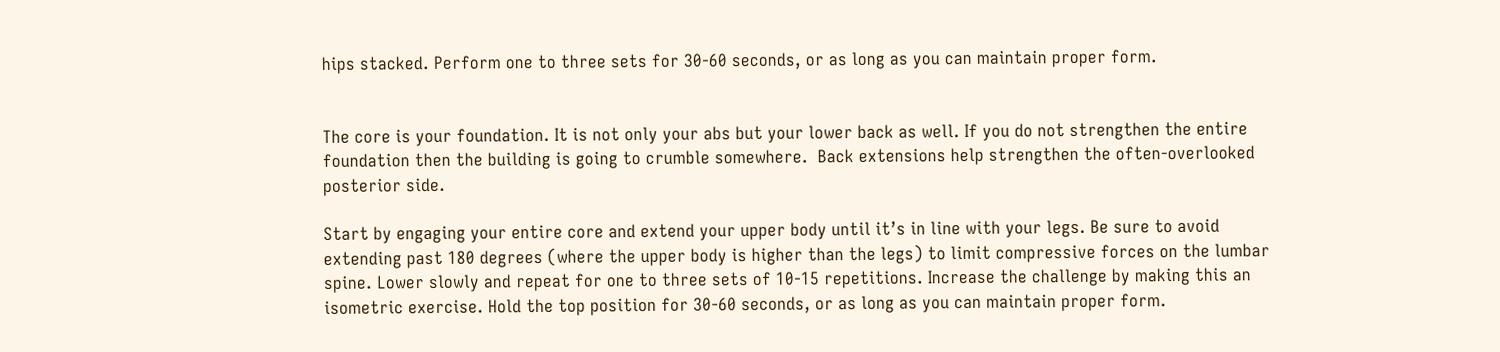hips stacked. Perform one to three sets for 30-60 seconds, or as long as you can maintain proper form.


The core is your foundation. It is not only your abs but your lower back as well. If you do not strengthen the entire foundation then the building is going to crumble somewhere.  Back extensions help strengthen the often-overlooked posterior side.

Start by engaging your entire core and extend your upper body until it’s in line with your legs. Be sure to avoid extending past 180 degrees (where the upper body is higher than the legs) to limit compressive forces on the lumbar spine. Lower slowly and repeat for one to three sets of 10-15 repetitions. Increase the challenge by making this an isometric exercise. Hold the top position for 30-60 seconds, or as long as you can maintain proper form.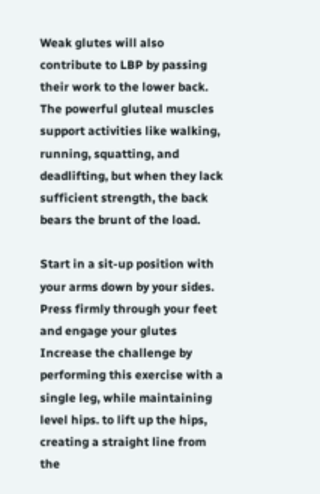Weak glutes will also contribute to LBP by passing their work to the lower back. The powerful gluteal muscles support activities like walking, running, squatting, and deadlifting, but when they lack sufficient strength, the back bears the brunt of the load.

Start in a sit-up position with your arms down by your sides. Press firmly through your feet and engage your glutes Increase the challenge by performing this exercise with a single leg, while maintaining level hips. to lift up the hips, creating a straight line from the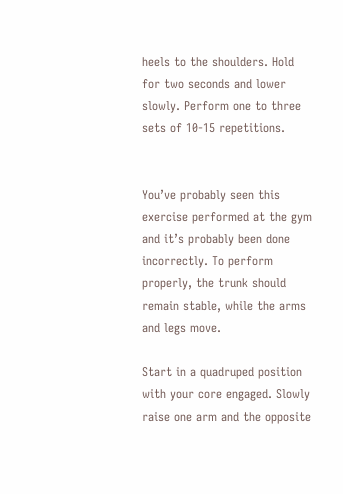heels to the shoulders. Hold for two seconds and lower slowly. Perform one to three sets of 10-15 repetitions.


You’ve probably seen this exercise performed at the gym and it’s probably been done incorrectly. To perform properly, the trunk should remain stable, while the arms and legs move.

Start in a quadruped position with your core engaged. Slowly raise one arm and the opposite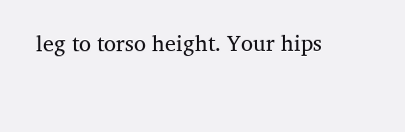leg to torso height. Your hips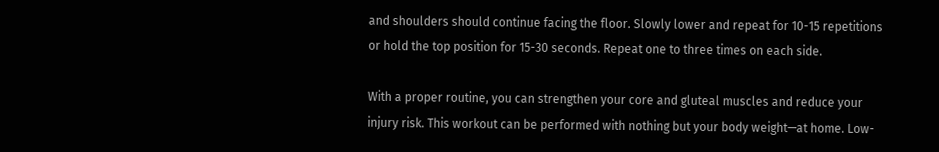and shoulders should continue facing the floor. Slowly lower and repeat for 10-15 repetitions or hold the top position for 15-30 seconds. Repeat one to three times on each side.

With a proper routine, you can strengthen your core and gluteal muscles and reduce your injury risk. This workout can be performed with nothing but your body weight—at home. Low-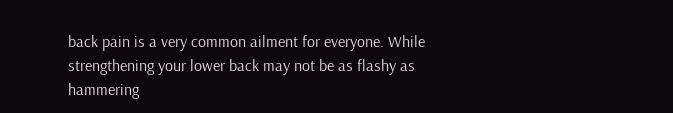back pain is a very common ailment for everyone. While strengthening your lower back may not be as flashy as hammering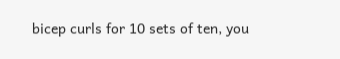bicep curls for 10 sets of ten, you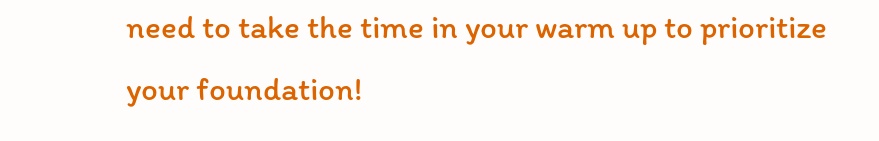need to take the time in your warm up to prioritize your foundation!